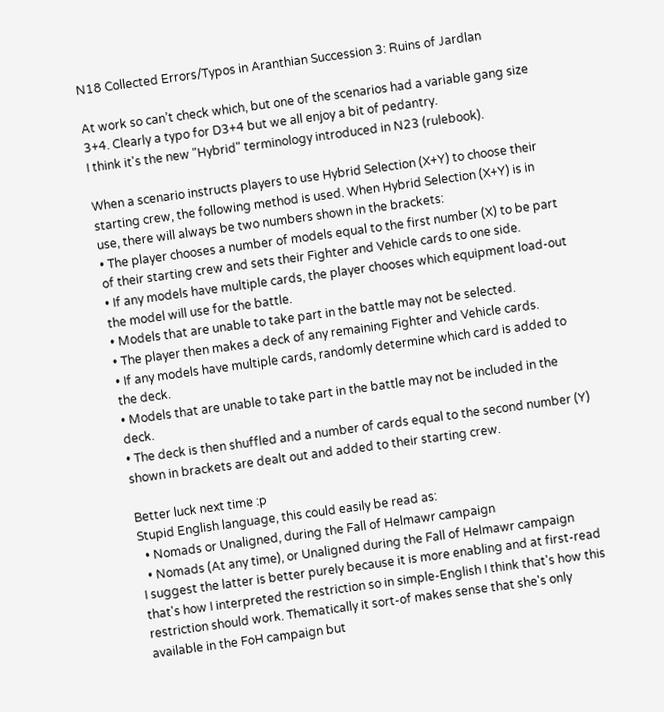N18 Collected Errors/Typos in Aranthian Succession 3: Ruins of Jardlan

At work so can’t check which, but one of the scenarios had a variable gang size 3+4. Clearly a typo for D3+4 but we all enjoy a bit of pedantry.
I think it's the new "Hybrid" terminology introduced in N23 (rulebook).

When a scenario instructs players to use Hybrid Selection (X+Y) to choose their starting crew, the following method is used. When Hybrid Selection (X+Y) is in use, there will always be two numbers shown in the brackets:
• The player chooses a number of models equal to the first number (X) to be part of their starting crew and sets their Fighter and Vehicle cards to one side.
• If any models have multiple cards, the player chooses which equipment load-out the model will use for the battle.
• Models that are unable to take part in the battle may not be selected.
• The player then makes a deck of any remaining Fighter and Vehicle cards.
• If any models have multiple cards, randomly determine which card is added to the deck.
• Models that are unable to take part in the battle may not be included in the deck.
• The deck is then shuffled and a number of cards equal to the second number (Y) shown in brackets are dealt out and added to their starting crew.

Better luck next time :p
Stupid English language, this could easily be read as:
  • Nomads or Unaligned, during the Fall of Helmawr campaign
  • Nomads (At any time), or Unaligned during the Fall of Helmawr campaign
I suggest the latter is better purely because it is more enabling and at first-read that's how I interpreted the restriction so in simple-English I think that's how this restriction should work. Thematically it sort-of makes sense that she's only available in the FoH campaign but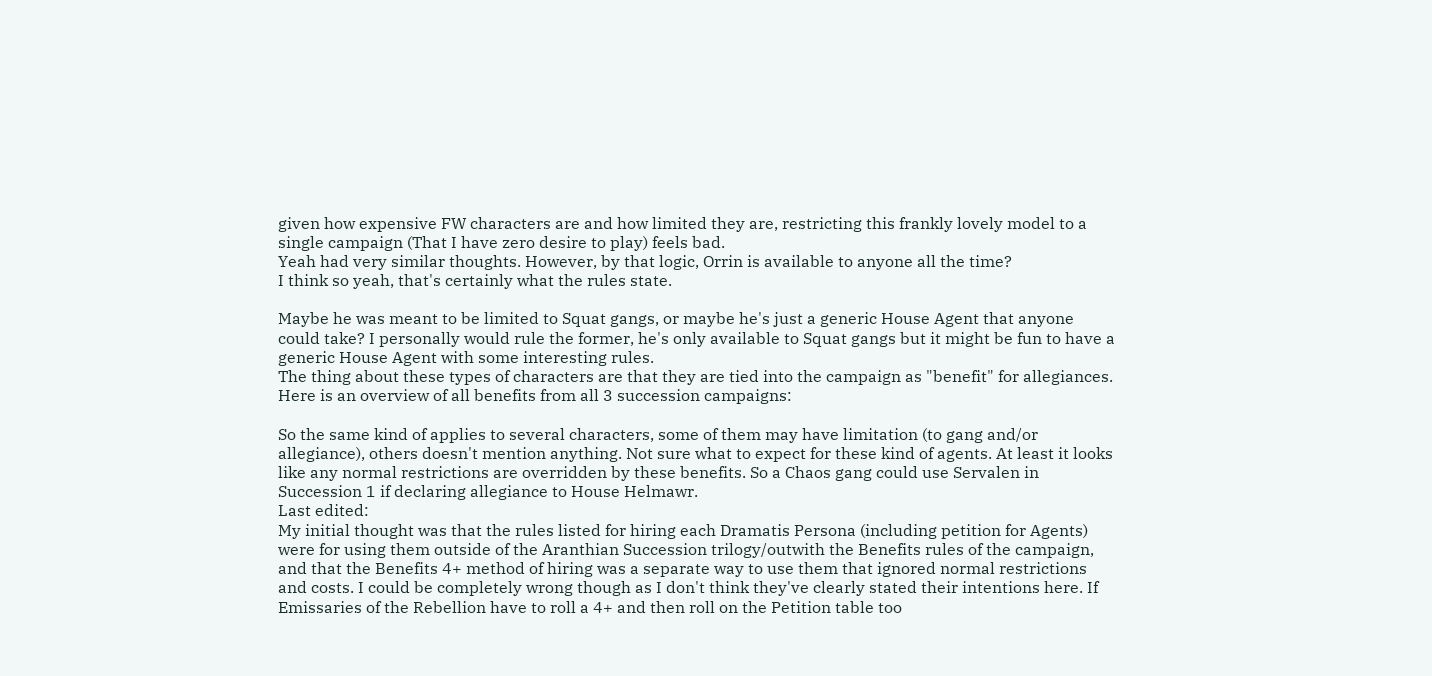given how expensive FW characters are and how limited they are, restricting this frankly lovely model to a single campaign (That I have zero desire to play) feels bad.
Yeah had very similar thoughts. However, by that logic, Orrin is available to anyone all the time?
I think so yeah, that's certainly what the rules state.

Maybe he was meant to be limited to Squat gangs, or maybe he's just a generic House Agent that anyone could take? I personally would rule the former, he's only available to Squat gangs but it might be fun to have a generic House Agent with some interesting rules.
The thing about these types of characters are that they are tied into the campaign as "benefit" for allegiances. Here is an overview of all benefits from all 3 succession campaigns:

So the same kind of applies to several characters, some of them may have limitation (to gang and/or allegiance), others doesn't mention anything. Not sure what to expect for these kind of agents. At least it looks like any normal restrictions are overridden by these benefits. So a Chaos gang could use Servalen in Succession 1 if declaring allegiance to House Helmawr.
Last edited:
My initial thought was that the rules listed for hiring each Dramatis Persona (including petition for Agents) were for using them outside of the Aranthian Succession trilogy/outwith the Benefits rules of the campaign, and that the Benefits 4+ method of hiring was a separate way to use them that ignored normal restrictions and costs. I could be completely wrong though as I don't think they've clearly stated their intentions here. If Emissaries of the Rebellion have to roll a 4+ and then roll on the Petition table too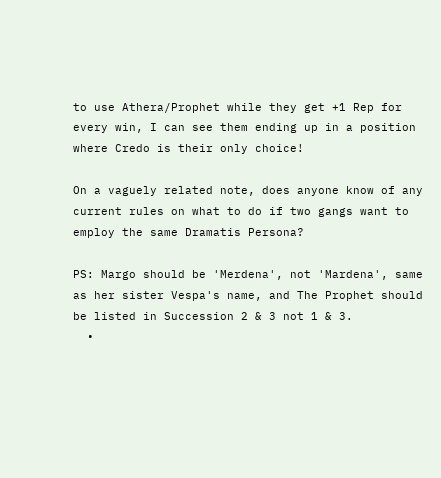to use Athera/Prophet while they get +1 Rep for every win, I can see them ending up in a position where Credo is their only choice!

On a vaguely related note, does anyone know of any current rules on what to do if two gangs want to employ the same Dramatis Persona?

PS: Margo should be 'Merdena', not 'Mardena', same as her sister Vespa's name, and The Prophet should be listed in Succession 2 & 3 not 1 & 3.
  •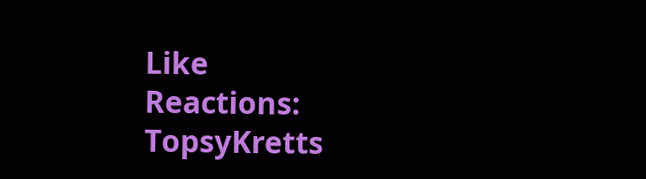Like
Reactions: TopsyKretts